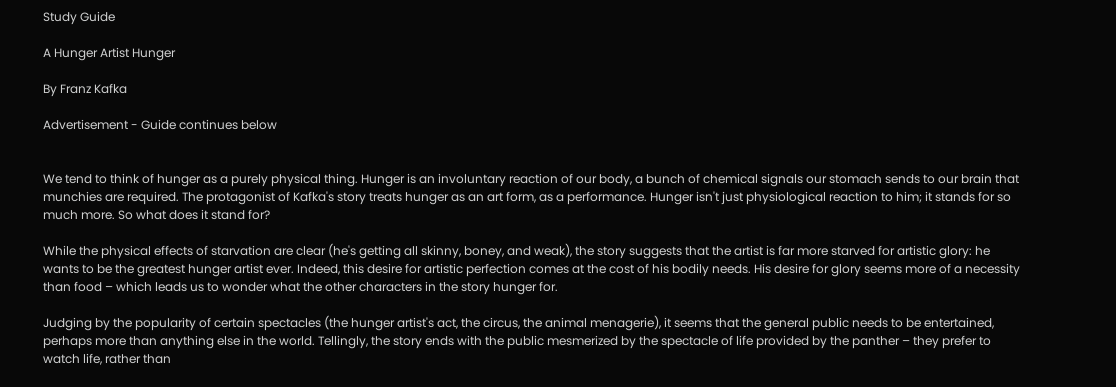Study Guide

A Hunger Artist Hunger

By Franz Kafka

Advertisement - Guide continues below


We tend to think of hunger as a purely physical thing. Hunger is an involuntary reaction of our body, a bunch of chemical signals our stomach sends to our brain that munchies are required. The protagonist of Kafka's story treats hunger as an art form, as a performance. Hunger isn't just physiological reaction to him; it stands for so much more. So what does it stand for?

While the physical effects of starvation are clear (he's getting all skinny, boney, and weak), the story suggests that the artist is far more starved for artistic glory: he wants to be the greatest hunger artist ever. Indeed, this desire for artistic perfection comes at the cost of his bodily needs. His desire for glory seems more of a necessity than food – which leads us to wonder what the other characters in the story hunger for.

Judging by the popularity of certain spectacles (the hunger artist's act, the circus, the animal menagerie), it seems that the general public needs to be entertained, perhaps more than anything else in the world. Tellingly, the story ends with the public mesmerized by the spectacle of life provided by the panther – they prefer to watch life, rather than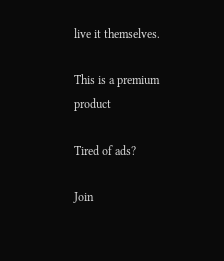live it themselves.

This is a premium product

Tired of ads?

Join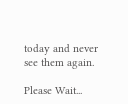today and never see them again.

Please Wait...